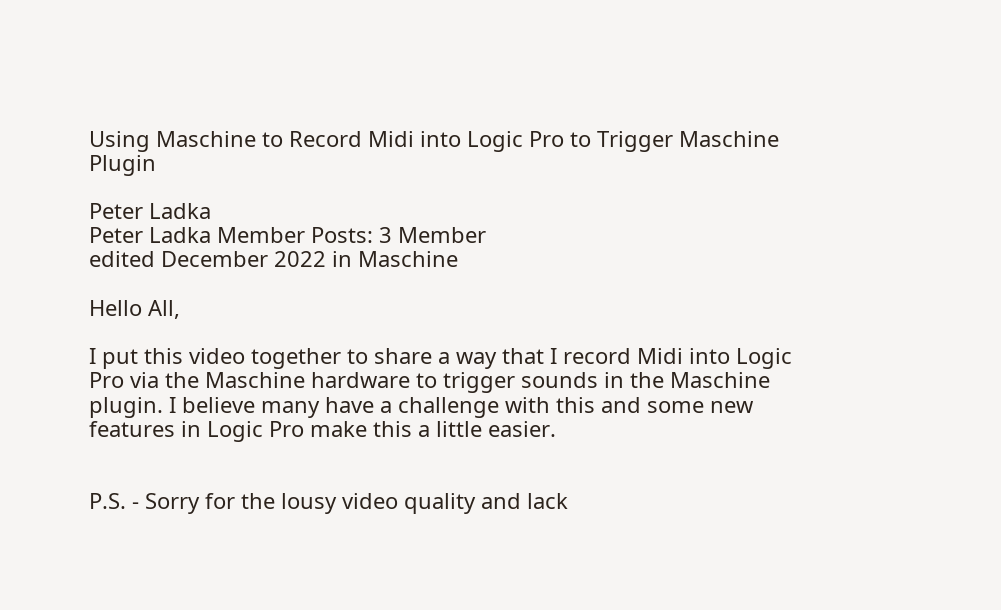Using Maschine to Record Midi into Logic Pro to Trigger Maschine Plugin

Peter Ladka
Peter Ladka Member Posts: 3 Member
edited December 2022 in Maschine

Hello All,

I put this video together to share a way that I record Midi into Logic Pro via the Maschine hardware to trigger sounds in the Maschine plugin. I believe many have a challenge with this and some new features in Logic Pro make this a little easier.


P.S. - Sorry for the lousy video quality and lack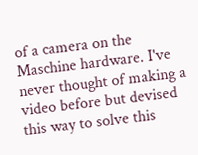of a camera on the Maschine hardware. I've never thought of making a video before but devised this way to solve this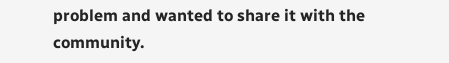problem and wanted to share it with the community.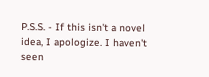P.S.S. - If this isn't a novel idea, I apologize. I haven't seen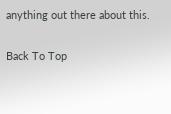anything out there about this.

Back To Top